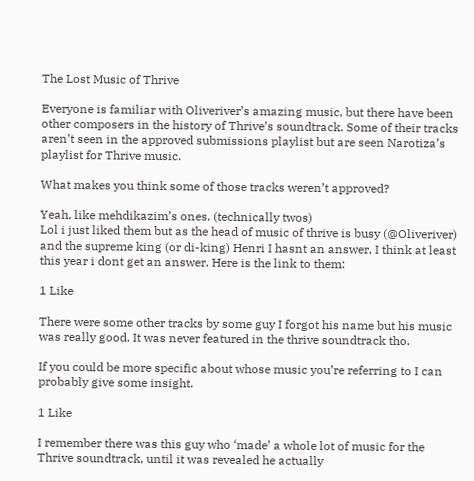The Lost Music of Thrive

Everyone is familiar with Oliveriver’s amazing music, but there have been other composers in the history of Thrive’s soundtrack. Some of their tracks aren’t seen in the approved submissions playlist but are seen Narotiza’s playlist for Thrive music.

What makes you think some of those tracks weren’t approved?

Yeah, like mehdikazim’s ones. (technically twos)
Lol i just liked them but as the head of music of thrive is busy (@Oliveriver) and the supreme king (or di-king) Henri I hasnt an answer, I think at least this year i dont get an answer. Here is the link to them:

1 Like

There were some other tracks by some guy I forgot his name but his music was really good. It was never featured in the thrive soundtrack tho.

If you could be more specific about whose music you’re referring to I can probably give some insight.

1 Like

I remember there was this guy who ‘made’ a whole lot of music for the Thrive soundtrack, until it was revealed he actually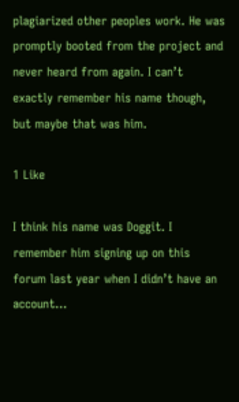plagiarized other peoples work. He was promptly booted from the project and never heard from again. I can’t exactly remember his name though, but maybe that was him.

1 Like

I think his name was Doggit. I remember him signing up on this forum last year when I didn’t have an account…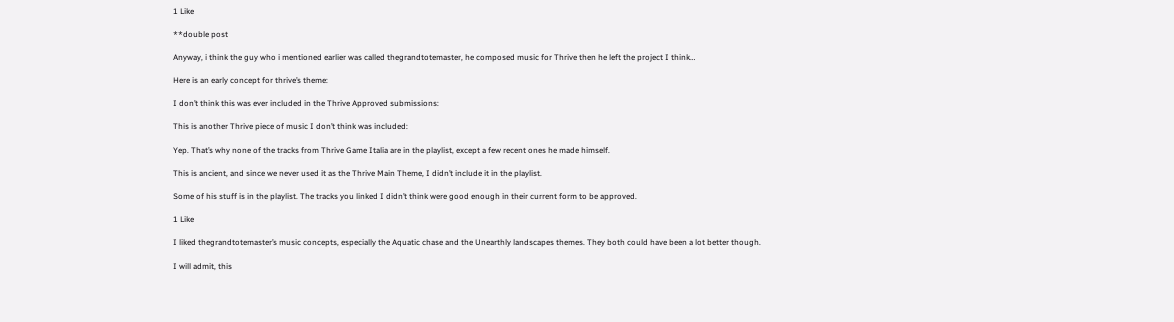1 Like

**double post

Anyway, i think the guy who i mentioned earlier was called thegrandtotemaster, he composed music for Thrive then he left the project I think…

Here is an early concept for thrive’s theme:

I don’t think this was ever included in the Thrive Approved submissions:

This is another Thrive piece of music I don’t think was included:

Yep. That’s why none of the tracks from Thrive Game Italia are in the playlist, except a few recent ones he made himself.

This is ancient, and since we never used it as the Thrive Main Theme, I didn’t include it in the playlist.

Some of his stuff is in the playlist. The tracks you linked I didn’t think were good enough in their current form to be approved.

1 Like

I liked thegrandtotemaster’s music concepts, especially the Aquatic chase and the Unearthly landscapes themes. They both could have been a lot better though.

I will admit, this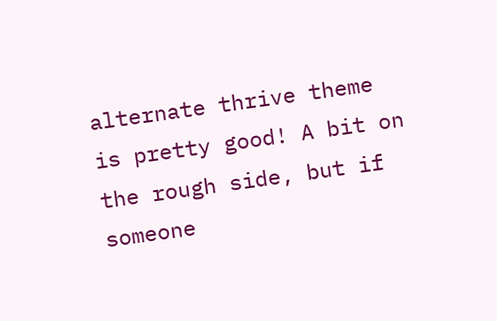alternate thrive theme is pretty good! A bit on the rough side, but if someone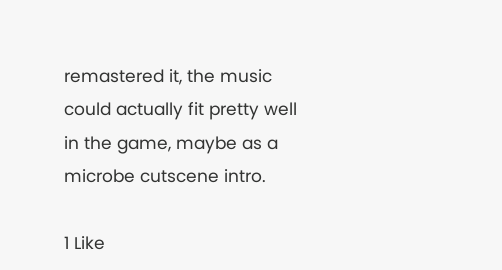remastered it, the music could actually fit pretty well in the game, maybe as a microbe cutscene intro.

1 Like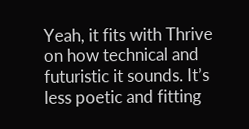Yeah, it fits with Thrive on how technical and futuristic it sounds. It’s less poetic and fitting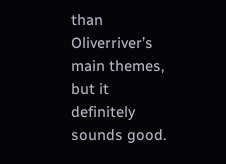than Oliverriver’s main themes, but it definitely sounds good.